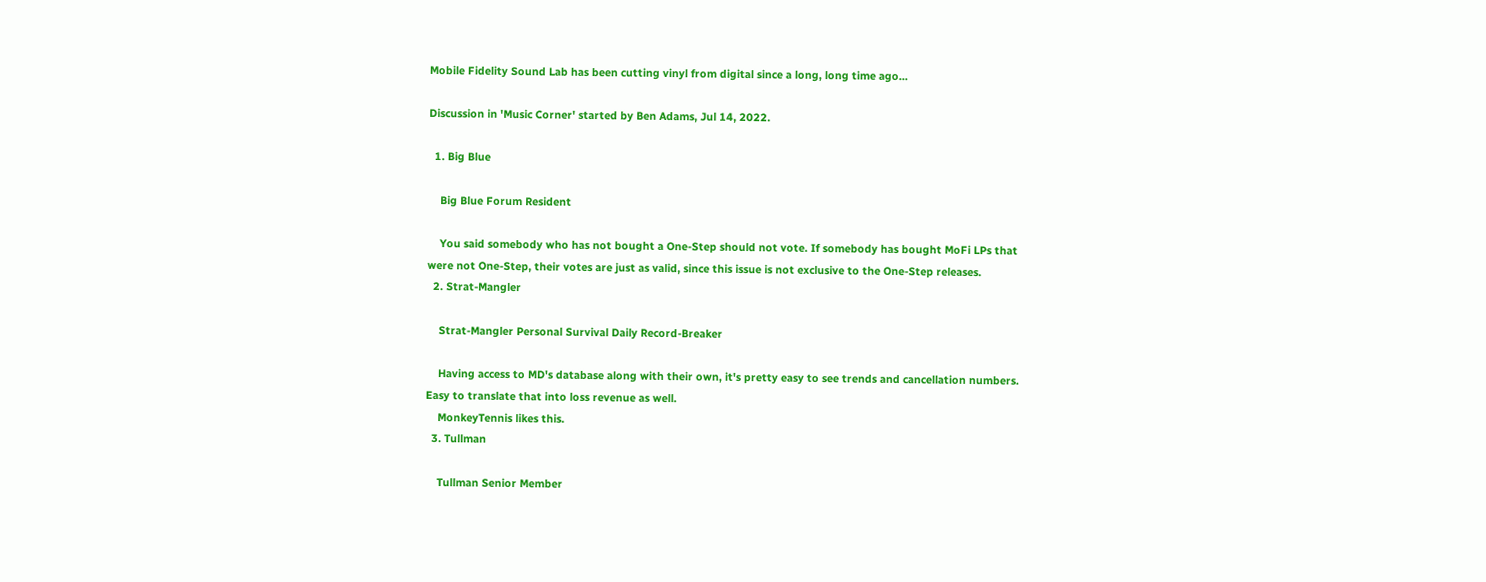Mobile Fidelity Sound Lab has been cutting vinyl from digital since a long, long time ago...

Discussion in 'Music Corner' started by Ben Adams, Jul 14, 2022.

  1. Big Blue

    Big Blue Forum Resident

    You said somebody who has not bought a One-Step should not vote. If somebody has bought MoFi LPs that were not One-Step, their votes are just as valid, since this issue is not exclusive to the One-Step releases.
  2. Strat-Mangler

    Strat-Mangler Personal Survival Daily Record-Breaker

    Having access to MD's database along with their own, it's pretty easy to see trends and cancellation numbers. Easy to translate that into loss revenue as well.
    MonkeyTennis likes this.
  3. Tullman

    Tullman Senior Member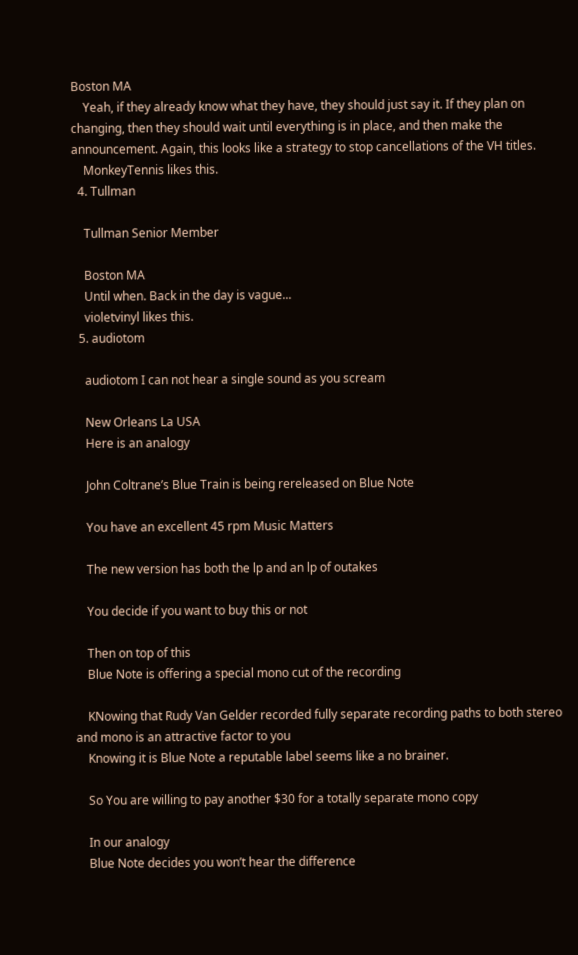Boston MA
    Yeah, if they already know what they have, they should just say it. If they plan on changing, then they should wait until everything is in place, and then make the announcement. Again, this looks like a strategy to stop cancellations of the VH titles.
    MonkeyTennis likes this.
  4. Tullman

    Tullman Senior Member

    Boston MA
    Until when. Back in the day is vague...
    violetvinyl likes this.
  5. audiotom

    audiotom I can not hear a single sound as you scream

    New Orleans La USA
    Here is an analogy

    John Coltrane’s Blue Train is being rereleased on Blue Note

    You have an excellent 45 rpm Music Matters

    The new version has both the lp and an lp of outakes

    You decide if you want to buy this or not

    Then on top of this
    Blue Note is offering a special mono cut of the recording

    KNowing that Rudy Van Gelder recorded fully separate recording paths to both stereo and mono is an attractive factor to you
    Knowing it is Blue Note a reputable label seems like a no brainer.

    So You are willing to pay another $30 for a totally separate mono copy

    In our analogy
    Blue Note decides you won’t hear the difference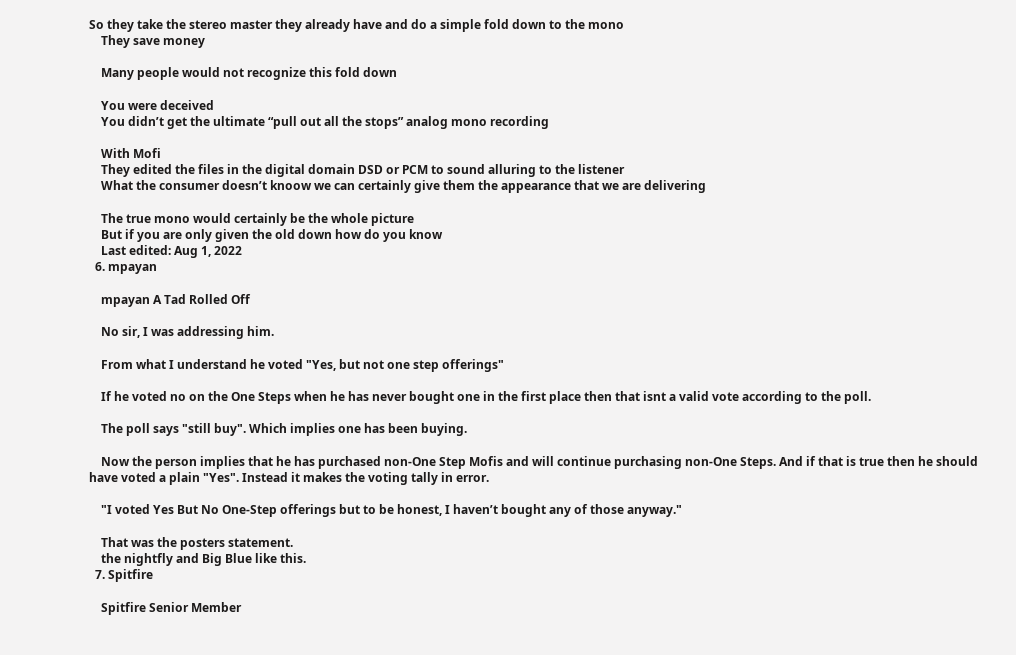So they take the stereo master they already have and do a simple fold down to the mono
    They save money

    Many people would not recognize this fold down

    You were deceived
    You didn’t get the ultimate “pull out all the stops” analog mono recording

    With Mofi
    They edited the files in the digital domain DSD or PCM to sound alluring to the listener
    What the consumer doesn’t knoow we can certainly give them the appearance that we are delivering

    The true mono would certainly be the whole picture
    But if you are only given the old down how do you know
    Last edited: Aug 1, 2022
  6. mpayan

    mpayan A Tad Rolled Off

    No sir, I was addressing him.

    From what I understand he voted "Yes, but not one step offerings"

    If he voted no on the One Steps when he has never bought one in the first place then that isnt a valid vote according to the poll.

    The poll says "still buy". Which implies one has been buying.

    Now the person implies that he has purchased non-One Step Mofis and will continue purchasing non-One Steps. And if that is true then he should have voted a plain "Yes". Instead it makes the voting tally in error.

    "I voted Yes But No One-Step offerings but to be honest, I haven’t bought any of those anyway."

    That was the posters statement.
    the nightfly and Big Blue like this.
  7. Spitfire

    Spitfire Senior Member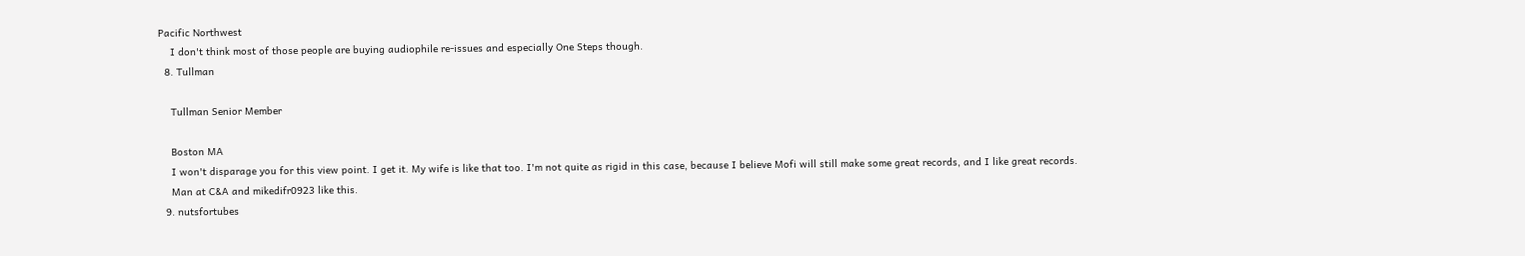Pacific Northwest
    I don't think most of those people are buying audiophile re-issues and especially One Steps though.
  8. Tullman

    Tullman Senior Member

    Boston MA
    I won't disparage you for this view point. I get it. My wife is like that too. I'm not quite as rigid in this case, because I believe Mofi will still make some great records, and I like great records.
    Man at C&A and mikedifr0923 like this.
  9. nutsfortubes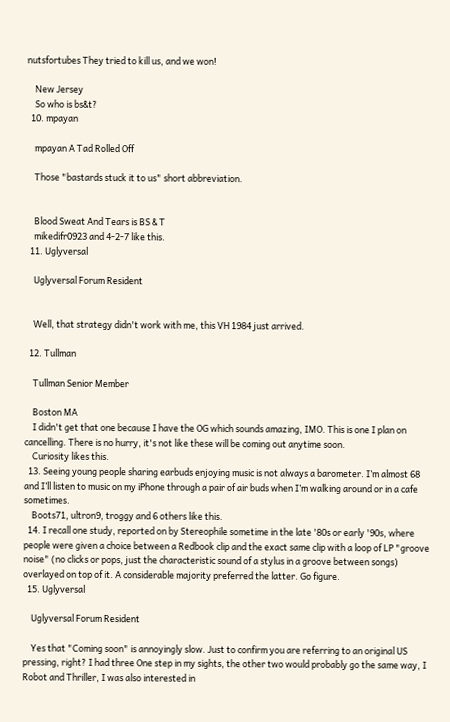nutsfortubes They tried to kill us, and we won!

    New Jersey
    So who is bs&t?
  10. mpayan

    mpayan A Tad Rolled Off

    Those "bastards stuck it to us" short abbreviation.


    Blood Sweat And Tears is BS & T
    mikedifr0923 and 4-2-7 like this.
  11. Uglyversal

    Uglyversal Forum Resident


    Well, that strategy didn't work with me, this VH 1984 just arrived.

  12. Tullman

    Tullman Senior Member

    Boston MA
    I didn't get that one because I have the OG which sounds amazing, IMO. This is one I plan on cancelling. There is no hurry, it's not like these will be coming out anytime soon.
    Curiosity likes this.
  13. Seeing young people sharing earbuds enjoying music is not always a barometer. I’m almost 68 and I’ll listen to music on my iPhone through a pair of air buds when I’m walking around or in a cafe sometimes.
    Boots71, ultron9, troggy and 6 others like this.
  14. I recall one study, reported on by Stereophile sometime in the late '80s or early '90s, where people were given a choice between a Redbook clip and the exact same clip with a loop of LP "groove noise" (no clicks or pops, just the characteristic sound of a stylus in a groove between songs) overlayed on top of it. A considerable majority preferred the latter. Go figure.
  15. Uglyversal

    Uglyversal Forum Resident

    Yes that "Coming soon" is annoyingly slow. Just to confirm you are referring to an original US pressing, right? I had three One step in my sights, the other two would probably go the same way, I Robot and Thriller, I was also interested in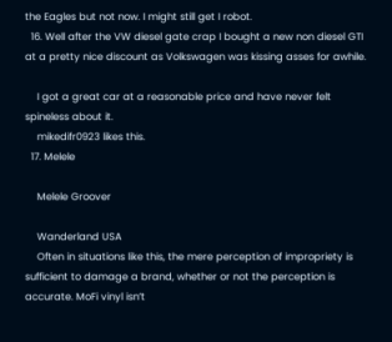the Eagles but not now. I might still get I robot.
  16. Well after the VW diesel gate crap I bought a new non diesel GTI at a pretty nice discount as Volkswagen was kissing asses for awhile.

    I got a great car at a reasonable price and have never felt spineless about it.
    mikedifr0923 likes this.
  17. Melele

    Melele Groover

    Wanderland USA
    Often in situations like this, the mere perception of impropriety is sufficient to damage a brand, whether or not the perception is accurate. MoFi vinyl isn’t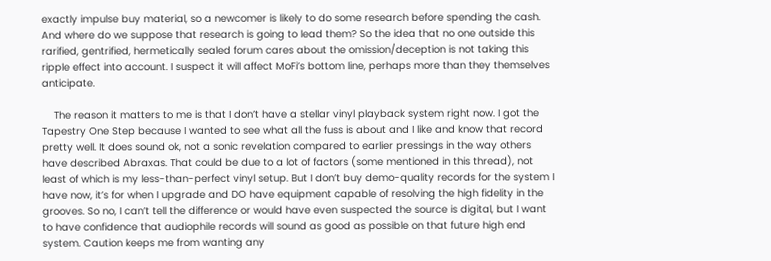exactly impulse buy material, so a newcomer is likely to do some research before spending the cash. And where do we suppose that research is going to lead them? So the idea that no one outside this rarified, gentrified, hermetically sealed forum cares about the omission/deception is not taking this ripple effect into account. I suspect it will affect MoFi’s bottom line, perhaps more than they themselves anticipate.

    The reason it matters to me is that I don’t have a stellar vinyl playback system right now. I got the Tapestry One Step because I wanted to see what all the fuss is about and I like and know that record pretty well. It does sound ok, not a sonic revelation compared to earlier pressings in the way others have described Abraxas. That could be due to a lot of factors (some mentioned in this thread), not least of which is my less-than-perfect vinyl setup. But I don’t buy demo-quality records for the system I have now, it’s for when I upgrade and DO have equipment capable of resolving the high fidelity in the grooves. So no, I can’t tell the difference or would have even suspected the source is digital, but I want to have confidence that audiophile records will sound as good as possible on that future high end system. Caution keeps me from wanting any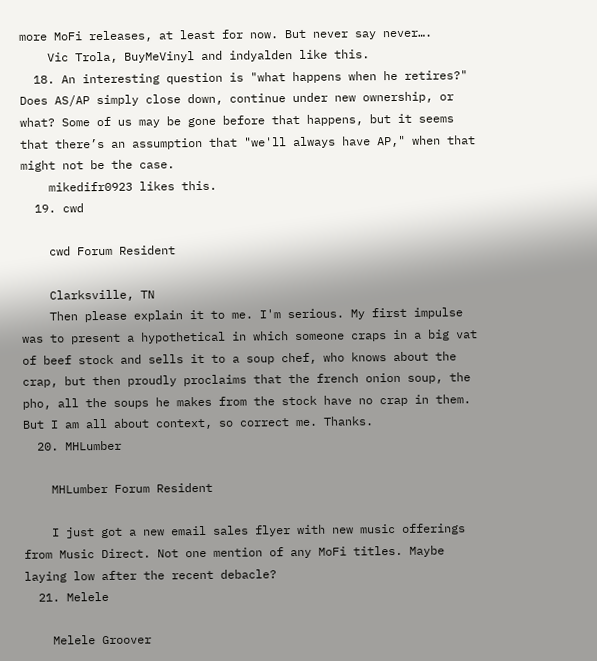more MoFi releases, at least for now. But never say never….
    Vic Trola, BuyMeVinyl and indyalden like this.
  18. An interesting question is "what happens when he retires?" Does AS/AP simply close down, continue under new ownership, or what? Some of us may be gone before that happens, but it seems that there’s an assumption that "we'll always have AP," when that might not be the case.
    mikedifr0923 likes this.
  19. cwd

    cwd Forum Resident

    Clarksville, TN
    Then please explain it to me. I'm serious. My first impulse was to present a hypothetical in which someone craps in a big vat of beef stock and sells it to a soup chef, who knows about the crap, but then proudly proclaims that the french onion soup, the pho, all the soups he makes from the stock have no crap in them. But I am all about context, so correct me. Thanks.
  20. MHLumber

    MHLumber Forum Resident

    I just got a new email sales flyer with new music offerings from Music Direct. Not one mention of any MoFi titles. Maybe laying low after the recent debacle?
  21. Melele

    Melele Groover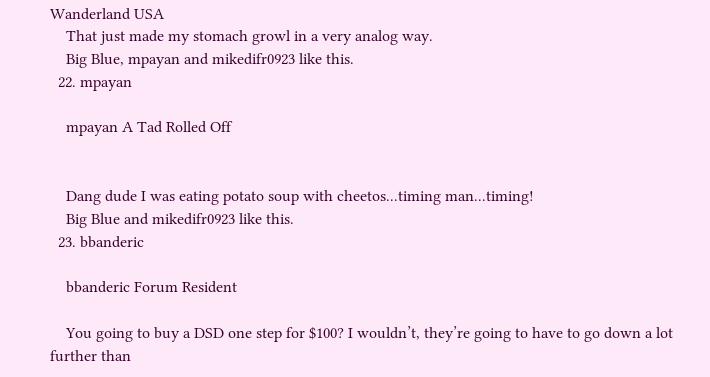Wanderland USA
    That just made my stomach growl in a very analog way.
    Big Blue, mpayan and mikedifr0923 like this.
  22. mpayan

    mpayan A Tad Rolled Off


    Dang dude I was eating potato soup with cheetos...timing man...timing!
    Big Blue and mikedifr0923 like this.
  23. bbanderic

    bbanderic Forum Resident

    You going to buy a DSD one step for $100? I wouldn’t, they’re going to have to go down a lot further than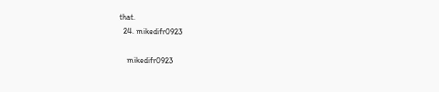that.
  24. mikedifr0923

    mikedifr0923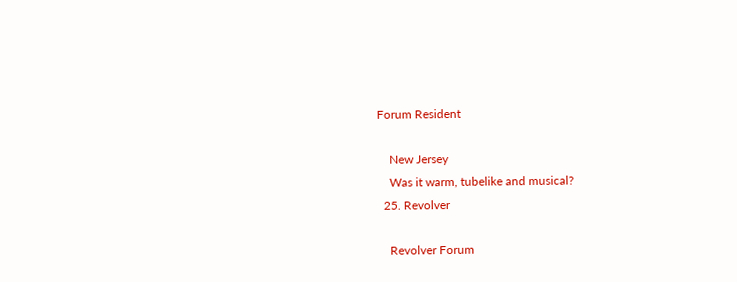Forum Resident

    New Jersey
    Was it warm, tubelike and musical?
  25. Revolver

    Revolver Forum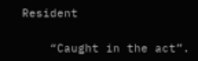Resident

    “Caught in the act”.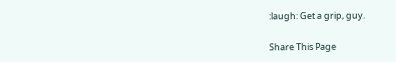:laugh: Get a grip, guy.

Share This Page